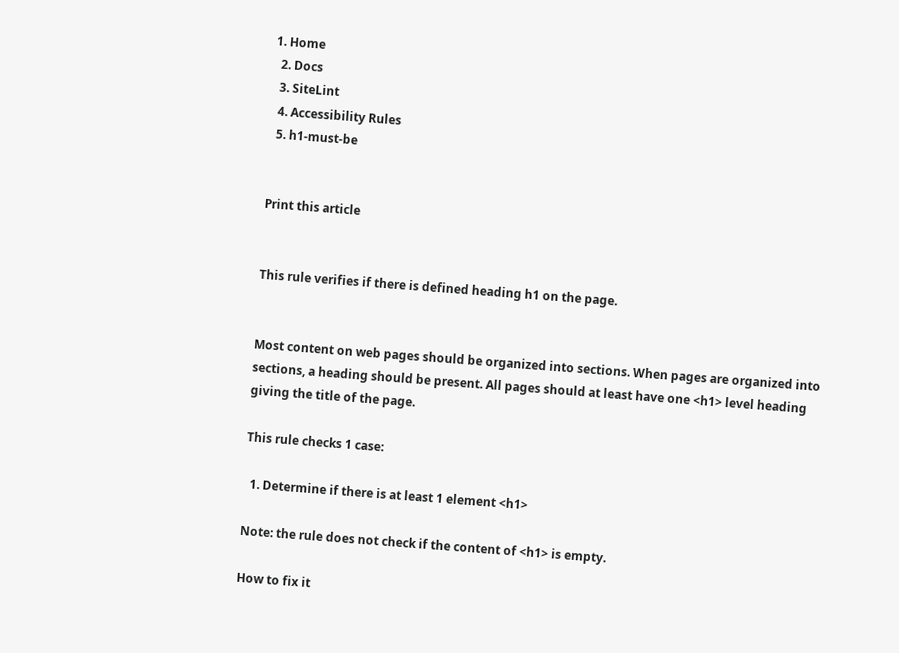1. Home
  2. Docs
  3. SiteLint
  4. Accessibility Rules
  5. h1-must-be


Print this article


This rule verifies if there is defined heading h1 on the page.


Most content on web pages should be organized into sections. When pages are organized into sections, a heading should be present. All pages should at least have one <h1> level heading giving the title of the page.

This rule checks 1 case:

  1. Determine if there is at least 1 element <h1>

Note: the rule does not check if the content of <h1> is empty.

How to fix it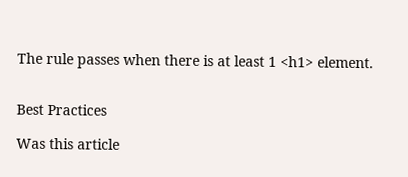The rule passes when there is at least 1 <h1> element.


Best Practices

Was this article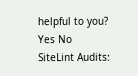helpful to you? Yes No
SiteLint Audits: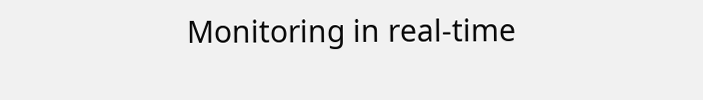Monitoring in real-time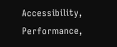Accessibility, Performance,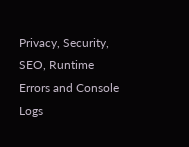Privacy, Security, SEO, Runtime Errors and Console Logs